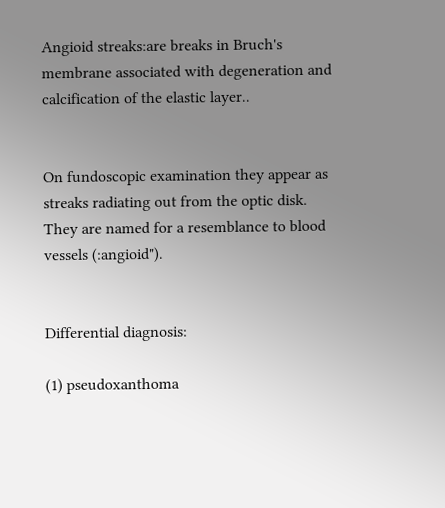Angioid streaks:are breaks in Bruch's membrane associated with degeneration and calcification of the elastic layer..


On fundoscopic examination they appear as streaks radiating out from the optic disk. They are named for a resemblance to blood vessels (:angioid").


Differential diagnosis:

(1) pseudoxanthoma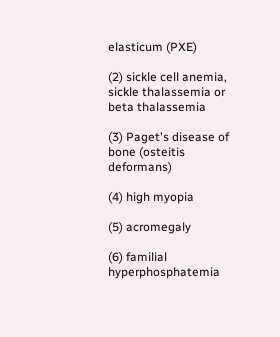elasticum (PXE)

(2) sickle cell anemia, sickle thalassemia or beta thalassemia

(3) Paget's disease of bone (osteitis deformans)

(4) high myopia

(5) acromegaly

(6) familial hyperphosphatemia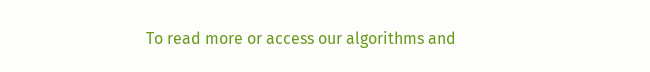To read more or access our algorithms and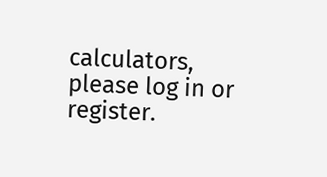calculators, please log in or register.